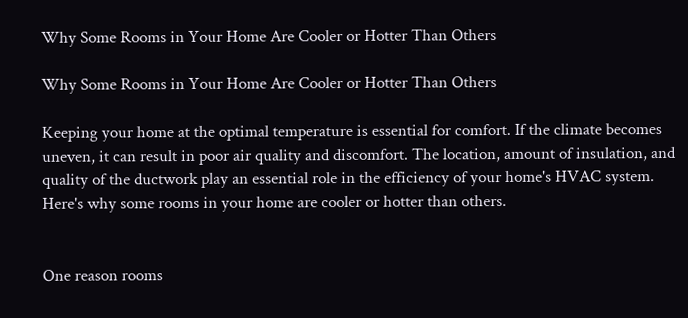Why Some Rooms in Your Home Are Cooler or Hotter Than Others

Why Some Rooms in Your Home Are Cooler or Hotter Than Others

Keeping your home at the optimal temperature is essential for comfort. If the climate becomes uneven, it can result in poor air quality and discomfort. The location, amount of insulation, and quality of the ductwork play an essential role in the efficiency of your home's HVAC system. Here's why some rooms in your home are cooler or hotter than others.


One reason rooms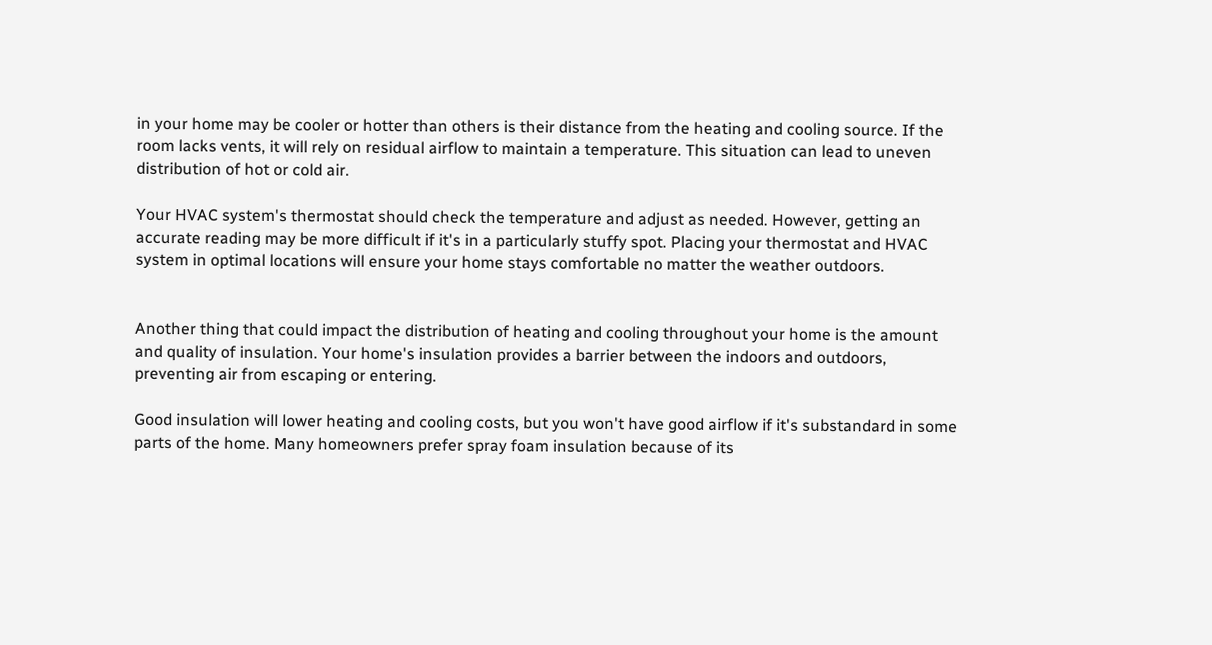in your home may be cooler or hotter than others is their distance from the heating and cooling source. If the room lacks vents, it will rely on residual airflow to maintain a temperature. This situation can lead to uneven distribution of hot or cold air.

Your HVAC system's thermostat should check the temperature and adjust as needed. However, getting an accurate reading may be more difficult if it's in a particularly stuffy spot. Placing your thermostat and HVAC system in optimal locations will ensure your home stays comfortable no matter the weather outdoors.


Another thing that could impact the distribution of heating and cooling throughout your home is the amount and quality of insulation. Your home's insulation provides a barrier between the indoors and outdoors, preventing air from escaping or entering.

Good insulation will lower heating and cooling costs, but you won't have good airflow if it's substandard in some parts of the home. Many homeowners prefer spray foam insulation because of its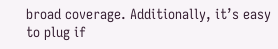broad coverage. Additionally, it’s easy to plug if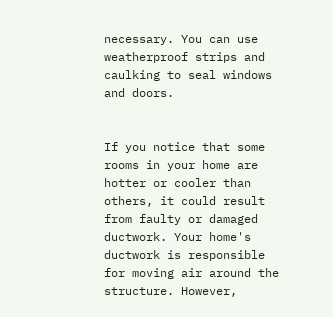necessary. You can use weatherproof strips and caulking to seal windows and doors.


If you notice that some rooms in your home are hotter or cooler than others, it could result from faulty or damaged ductwork. Your home's ductwork is responsible for moving air around the structure. However,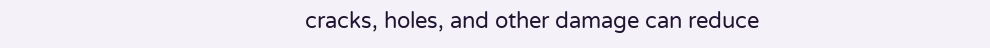cracks, holes, and other damage can reduce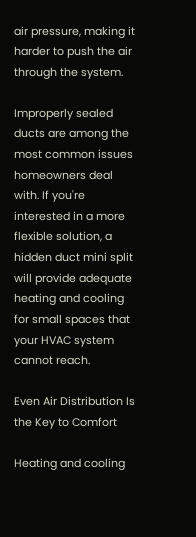air pressure, making it harder to push the air through the system.

Improperly sealed ducts are among the most common issues homeowners deal with. If you're interested in a more flexible solution, a hidden duct mini split will provide adequate heating and cooling for small spaces that your HVAC system cannot reach.

Even Air Distribution Is the Key to Comfort

Heating and cooling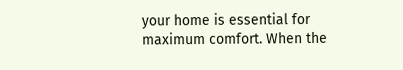your home is essential for maximum comfort. When the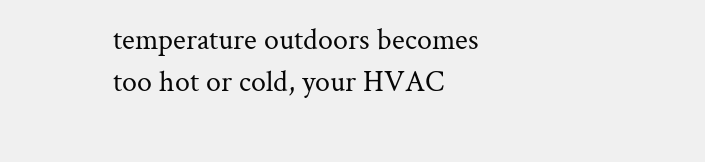temperature outdoors becomes too hot or cold, your HVAC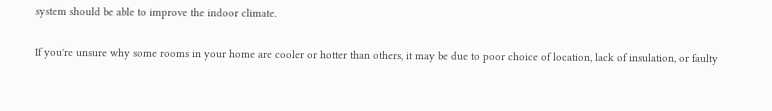system should be able to improve the indoor climate.

If you're unsure why some rooms in your home are cooler or hotter than others, it may be due to poor choice of location, lack of insulation, or faulty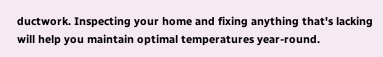ductwork. Inspecting your home and fixing anything that's lacking will help you maintain optimal temperatures year-round.